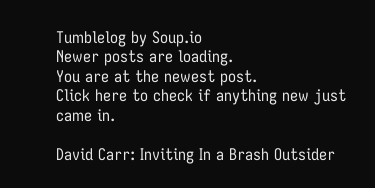Tumblelog by Soup.io
Newer posts are loading.
You are at the newest post.
Click here to check if anything new just came in.

David Carr: Inviting In a Brash Outsider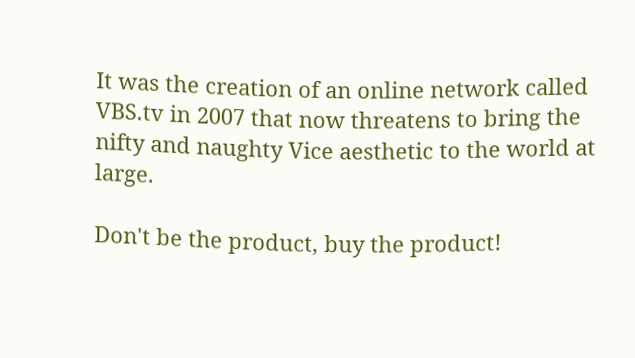It was the creation of an online network called VBS.tv in 2007 that now threatens to bring the nifty and naughty Vice aesthetic to the world at large.

Don't be the product, buy the product!